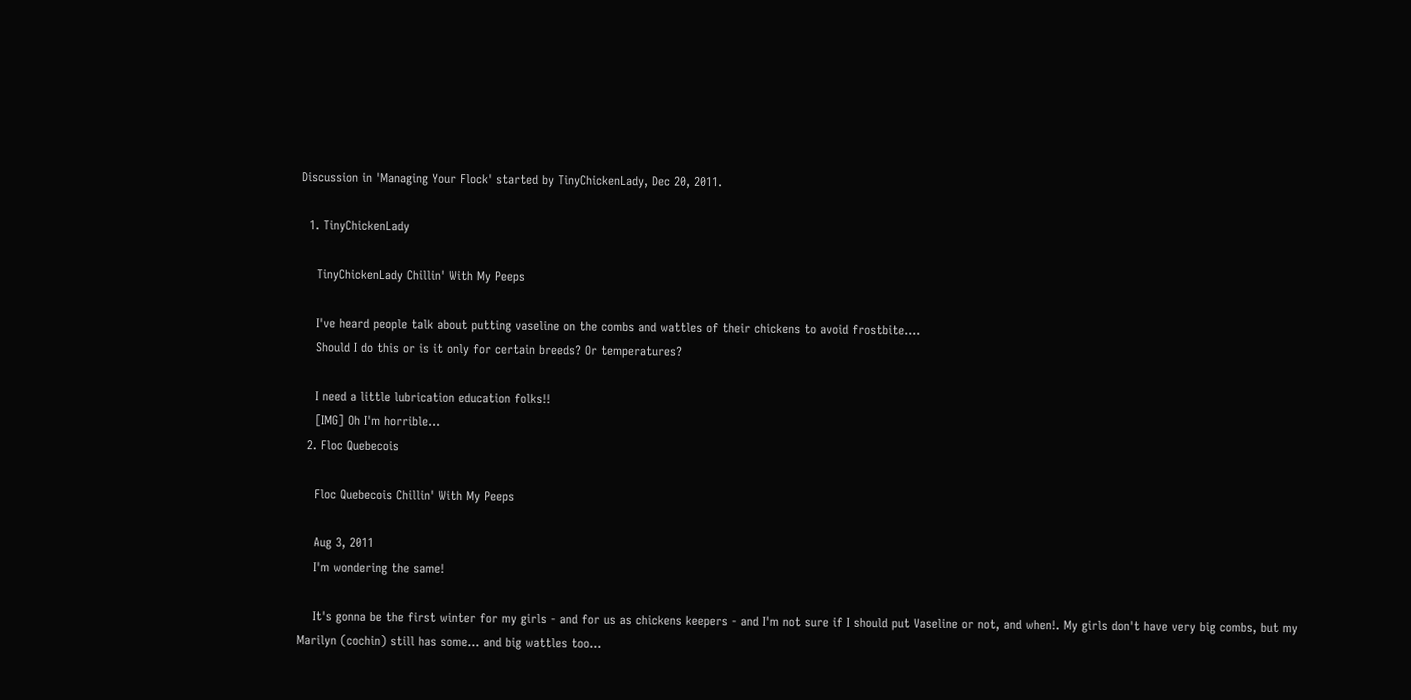Discussion in 'Managing Your Flock' started by TinyChickenLady, Dec 20, 2011.

  1. TinyChickenLady

    TinyChickenLady Chillin' With My Peeps

    I've heard people talk about putting vaseline on the combs and wattles of their chickens to avoid frostbite....
    Should I do this or is it only for certain breeds? Or temperatures?

    I need a little lubrication education folks!!
    [IMG] Oh I'm horrible...
  2. Floc Quebecois

    Floc Quebecois Chillin' With My Peeps

    Aug 3, 2011
    I'm wondering the same!

    It's gonna be the first winter for my girls - and for us as chickens keepers - and I'm not sure if I should put Vaseline or not, and when!. My girls don't have very big combs, but my Marilyn (cochin) still has some... and big wattles too...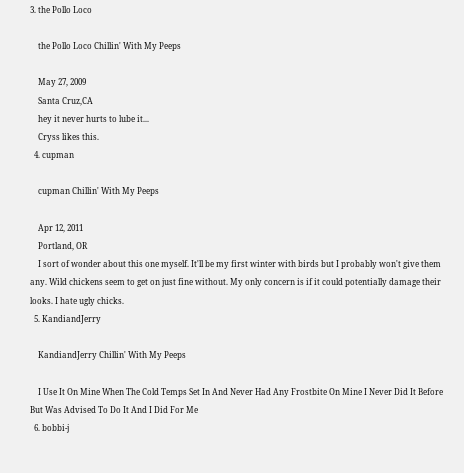3. the Pollo Loco

    the Pollo Loco Chillin' With My Peeps

    May 27, 2009
    Santa Cruz,CA
    hey it never hurts to lube it...
    Cryss likes this.
  4. cupman

    cupman Chillin' With My Peeps

    Apr 12, 2011
    Portland, OR
    I sort of wonder about this one myself. It'll be my first winter with birds but I probably won't give them any. Wild chickens seem to get on just fine without. My only concern is if it could potentially damage their looks. I hate ugly chicks.
  5. KandiandJerry

    KandiandJerry Chillin' With My Peeps

    I Use It On Mine When The Cold Temps Set In And Never Had Any Frostbite On Mine I Never Did It Before But Was Advised To Do It And I Did For Me
  6. bobbi-j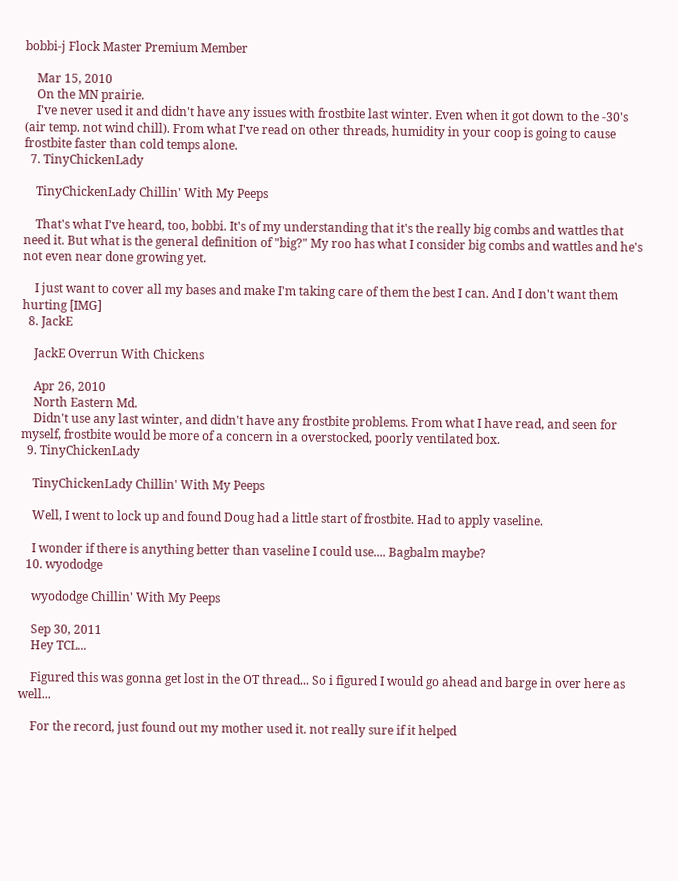bobbi-j Flock Master Premium Member

    Mar 15, 2010
    On the MN prairie.
    I've never used it and didn't have any issues with frostbite last winter. Even when it got down to the -30's (air temp. not wind chill). From what I've read on other threads, humidity in your coop is going to cause frostbite faster than cold temps alone.
  7. TinyChickenLady

    TinyChickenLady Chillin' With My Peeps

    That's what I've heard, too, bobbi. It's of my understanding that it's the really big combs and wattles that need it. But what is the general definition of "big?" My roo has what I consider big combs and wattles and he's not even near done growing yet.

    I just want to cover all my bases and make I'm taking care of them the best I can. And I don't want them hurting [IMG]
  8. JackE

    JackE Overrun With Chickens

    Apr 26, 2010
    North Eastern Md.
    Didn't use any last winter, and didn't have any frostbite problems. From what I have read, and seen for myself, frostbite would be more of a concern in a overstocked, poorly ventilated box.
  9. TinyChickenLady

    TinyChickenLady Chillin' With My Peeps

    Well, I went to lock up and found Doug had a little start of frostbite. Had to apply vaseline.

    I wonder if there is anything better than vaseline I could use.... Bagbalm maybe?
  10. wyododge

    wyododge Chillin' With My Peeps

    Sep 30, 2011
    Hey TCL...

    Figured this was gonna get lost in the OT thread... So i figured I would go ahead and barge in over here as well...

    For the record, just found out my mother used it. not really sure if it helped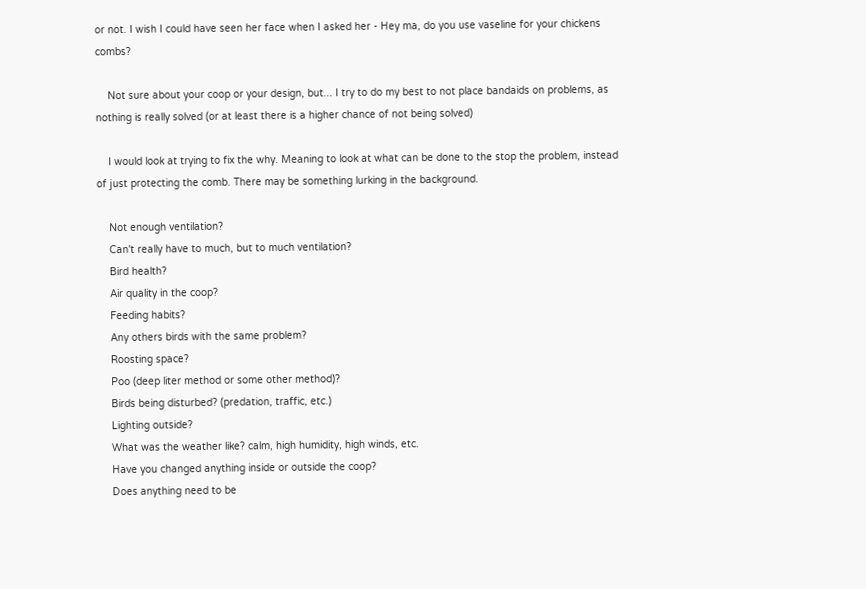or not. I wish I could have seen her face when I asked her - Hey ma, do you use vaseline for your chickens combs?

    Not sure about your coop or your design, but... I try to do my best to not place bandaids on problems, as nothing is really solved (or at least there is a higher chance of not being solved)

    I would look at trying to fix the why. Meaning to look at what can be done to the stop the problem, instead of just protecting the comb. There may be something lurking in the background.

    Not enough ventilation?
    Can't really have to much, but to much ventilation?
    Bird health?
    Air quality in the coop?
    Feeding habits?
    Any others birds with the same problem?
    Roosting space?
    Poo (deep liter method or some other method)?
    Birds being disturbed? (predation, traffic, etc.)
    Lighting outside?
    What was the weather like? calm, high humidity, high winds, etc.
    Have you changed anything inside or outside the coop?
    Does anything need to be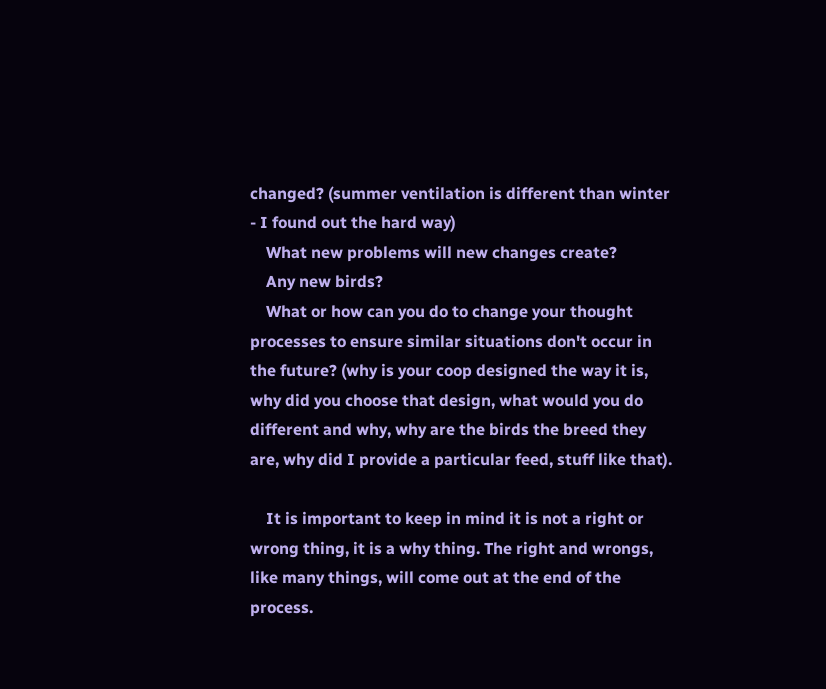changed? (summer ventilation is different than winter - I found out the hard way)
    What new problems will new changes create?
    Any new birds?
    What or how can you do to change your thought processes to ensure similar situations don't occur in the future? (why is your coop designed the way it is, why did you choose that design, what would you do different and why, why are the birds the breed they are, why did I provide a particular feed, stuff like that).

    It is important to keep in mind it is not a right or wrong thing, it is a why thing. The right and wrongs, like many things, will come out at the end of the process.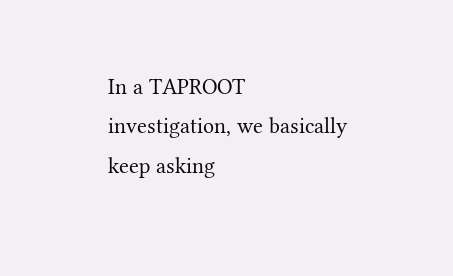In a TAPROOT investigation, we basically keep asking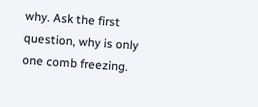why. Ask the first question, why is only one comb freezing.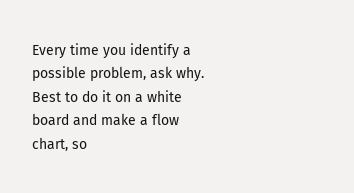Every time you identify a possible problem, ask why. Best to do it on a white board and make a flow chart, so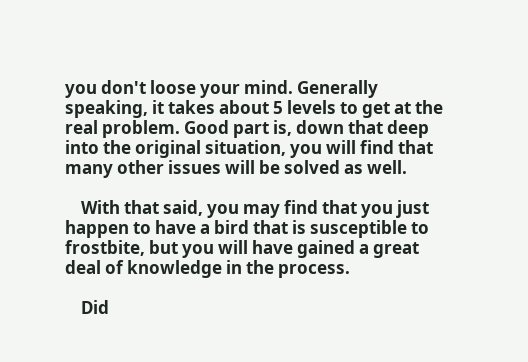you don't loose your mind. Generally speaking, it takes about 5 levels to get at the real problem. Good part is, down that deep into the original situation, you will find that many other issues will be solved as well.

    With that said, you may find that you just happen to have a bird that is susceptible to frostbite, but you will have gained a great deal of knowledge in the process.

    Did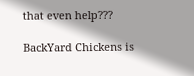that even help???

BackYard Chickens is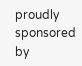proudly sponsored by